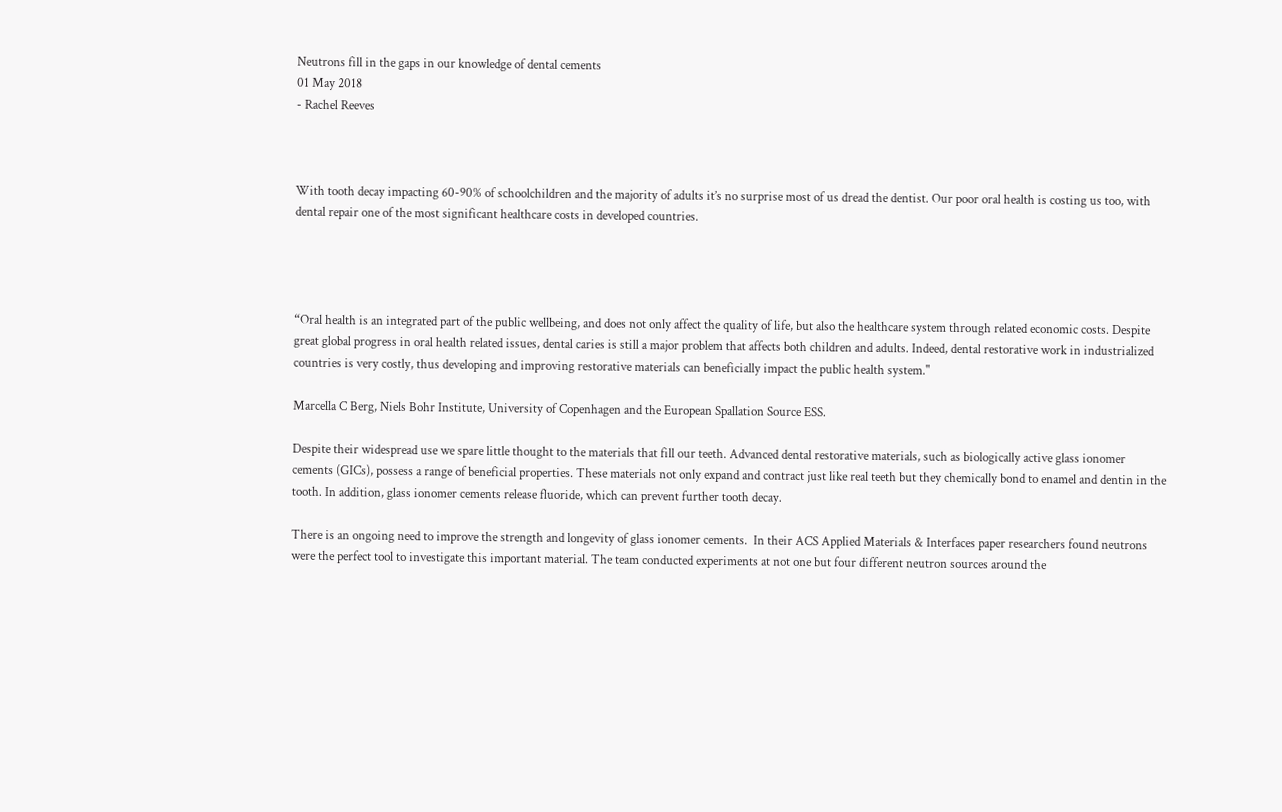Neutrons fill in the gaps in our knowledge of dental cements
01 May 2018
- Rachel Reeves



With tooth decay impacting 60-90% of schoolchildren and the majority of adults it’s no surprise most of us dread the dentist. Our poor oral health is costing us too, with dental repair one of the most significant healthcare costs in developed countries.




“Oral health is an integrated part of the public wellbeing, and does not only affect the quality of life, but also the healthcare system through related economic costs. Despite great global progress in oral health related issues, dental caries is still a major problem that affects both children and adults. Indeed, dental restorative work in industrialized countries is very costly, thus developing and improving restorative materials can beneficially impact the public health system."

Marcella C Berg, Niels Bohr Institute, University of Copenhagen and the European Spallation Source ESS.

Despite their widespread use we spare little thought to the materials that fill our teeth. Advanced dental restorative materials, such as biologically active glass ionomer cements (GICs), possess a range of beneficial properties. These materials not only expand and contract just like real teeth but they chemically bond to enamel and dentin in the tooth. In addition, glass ionomer cements release fluoride, which can prevent further tooth decay.

There is an ongoing need to improve the strength and longevity of glass ionomer cements.  In their ACS Applied Materials & Interfaces paper researchers found neutrons were the perfect tool to investigate this important material. The team conducted experiments at not one but four different neutron sources around the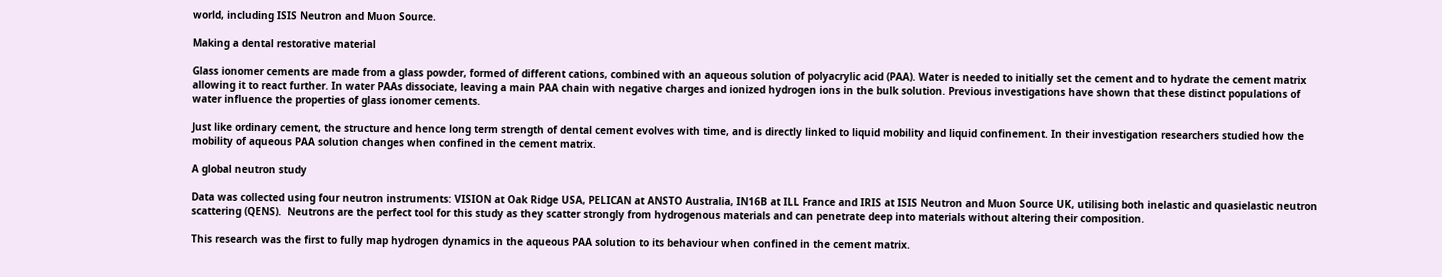world, including ISIS Neutron and Muon Source.

Making a dental restorative material

Glass ionomer cements are made from a glass powder, formed of different cations, combined with an aqueous solution of polyacrylic acid (PAA). Water is needed to initially set the cement and to hydrate the cement matrix allowing it to react further. In water PAAs dissociate, leaving a main PAA chain with negative charges and ionized hydrogen ions in the bulk solution. Previous investigations have shown that these distinct populations of water influence the properties of glass ionomer cements.

Just like ordinary cement, the structure and hence long term strength of dental cement evolves with time, and is directly linked to liquid mobility and liquid confinement. In their investigation researchers studied how the mobility of aqueous PAA solution changes when confined in the cement matrix.

A global neutron study

Data was collected using four neutron instruments: VISION at Oak Ridge USA, PELICAN at ANSTO Australia, IN16B at ILL France and IRIS at ISIS Neutron and Muon Source UK, utilising both inelastic and quasielastic neutron scattering (QENS).  Neutrons are the perfect tool for this study as they scatter strongly from hydrogenous materials and can penetrate deep into materials without altering their composition.

This research was the first to fully map hydrogen dynamics in the aqueous PAA solution to its behaviour when confined in the cement matrix.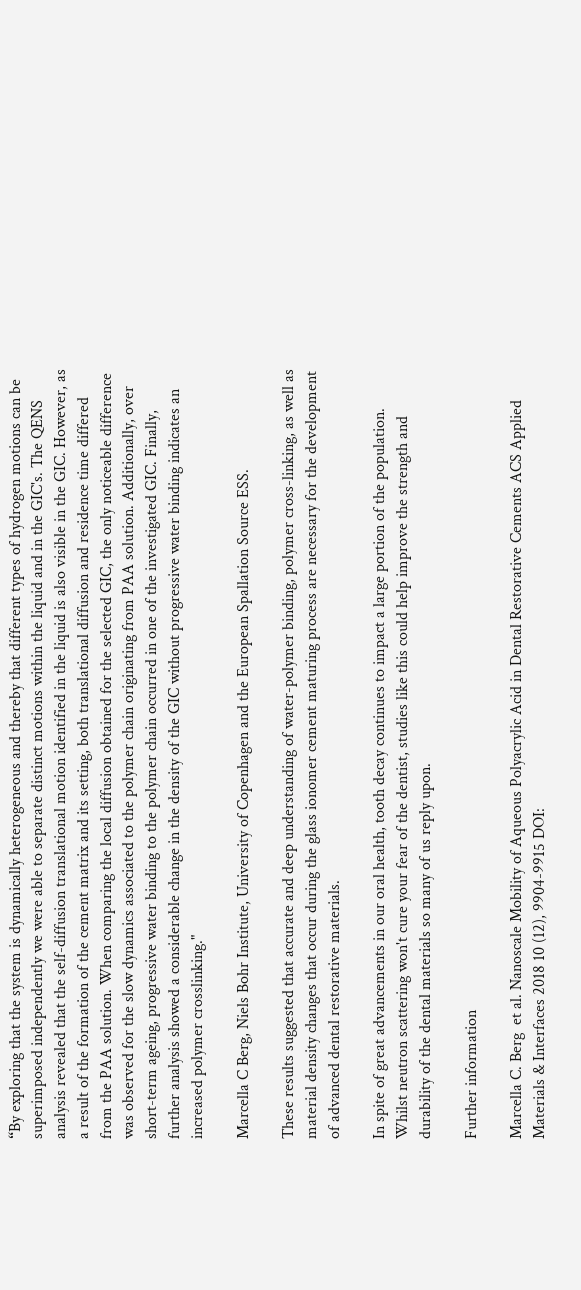“By exploring that the system is dynamically heterogeneous and thereby that different types of hydrogen motions can be superimposed independently we were able to separate distinct motions within the liquid and in the GIC's. The QENS analysis revealed that the self-diffusion translational motion identified in the liquid is also visible in the GIC. However, as a result of the formation of the cement matrix and its setting, both translational diffusion and residence time differed from the PAA solution. When comparing the local diffusion obtained for the selected GIC, the only noticeable difference was observed for the slow dynamics associated to the polymer chain originating from PAA solution. Additionally, over short-term ageing, progressive water binding to the polymer chain occurred in one of the investigated GIC. Finally, further analysis showed a considerable change in the density of the GIC without progressive water binding indicates an increased polymer crosslinking."

Marcella C Berg, Niels Bohr Institute, University of Copenhagen and the European Spallation Source ESS.

These results suggested that accurate and deep understanding of water-polymer binding, polymer cross-linking, as well as material density changes that occur during the glass ionomer cement maturing process are necessary for the development of advanced dental restorative materials.

In spite of great advancements in our oral health, tooth decay continues to impact a large portion of the population. Whilst neutron scattering won't cure your fear of the dentist, studies like this could help improve the strength and durability of the dental materials so many of us reply upon.

Further information

Marcella C. Berg  et al. Nanoscale Mobility of Aqueous Polyacrylic Acid in Dental Restorative Cements ACS Applied Materials & Interfaces 2018 10 (12), 9904-9915 DOI: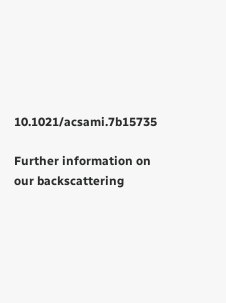10.1021/acsami.7b15735

Further information on our backscattering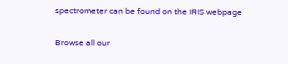spectrometer can be found on the IRIS webpage

Browse all our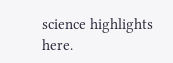science highlights here.